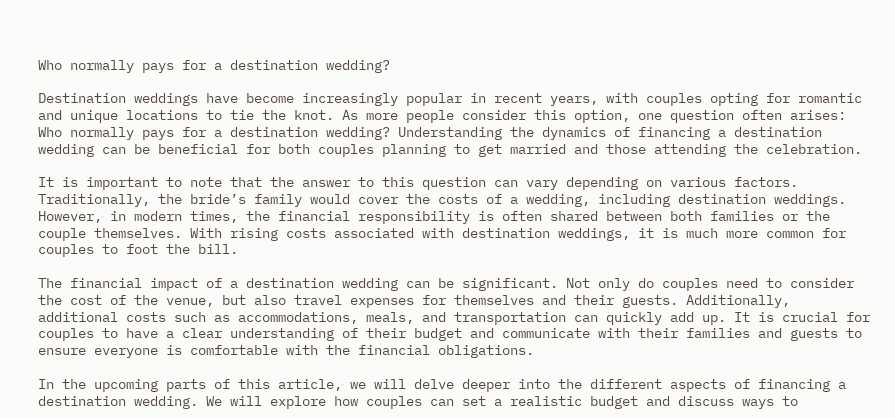Who normally pays for a destination wedding?

Destination weddings have become increasingly popular in recent years, with couples opting for romantic and unique locations to tie the knot. As more people consider this option, one question often arises: Who normally pays for a destination wedding? Understanding the dynamics of financing a destination wedding can be beneficial for both couples planning to get married and those attending the celebration.

It is important to note that the answer to this question can vary depending on various factors. Traditionally, the bride’s family would cover the costs of a wedding, including destination weddings. However, in modern times, the financial responsibility is often shared between both families or the couple themselves. With rising costs associated with destination weddings, it is much more common for couples to foot the bill.

The financial impact of a destination wedding can be significant. Not only do couples need to consider the cost of the venue, but also travel expenses for themselves and their guests. Additionally, additional costs such as accommodations, meals, and transportation can quickly add up. It is crucial for couples to have a clear understanding of their budget and communicate with their families and guests to ensure everyone is comfortable with the financial obligations.

In the upcoming parts of this article, we will delve deeper into the different aspects of financing a destination wedding. We will explore how couples can set a realistic budget and discuss ways to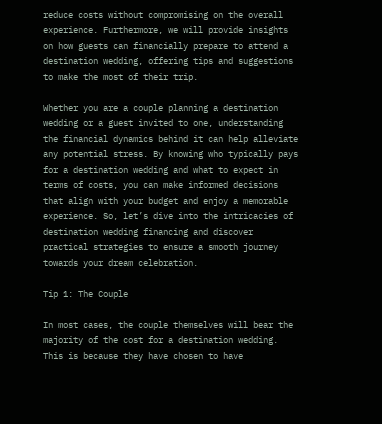reduce costs without compromising on the overall experience. Furthermore, we will provide insights on how guests can financially prepare to attend a destination wedding, offering tips and suggestions to make the most of their trip.

Whether you are a couple planning a destination wedding or a guest invited to one, understanding the financial dynamics behind it can help alleviate any potential stress. By knowing who typically pays for a destination wedding and what to expect in terms of costs, you can make informed decisions that align with your budget and enjoy a memorable experience. So, let’s dive into the intricacies of destination wedding financing and discover practical strategies to ensure a smooth journey towards your dream celebration.

Tip 1: The Couple

In most cases, the couple themselves will bear the majority of the cost for a destination wedding. This is because they have chosen to have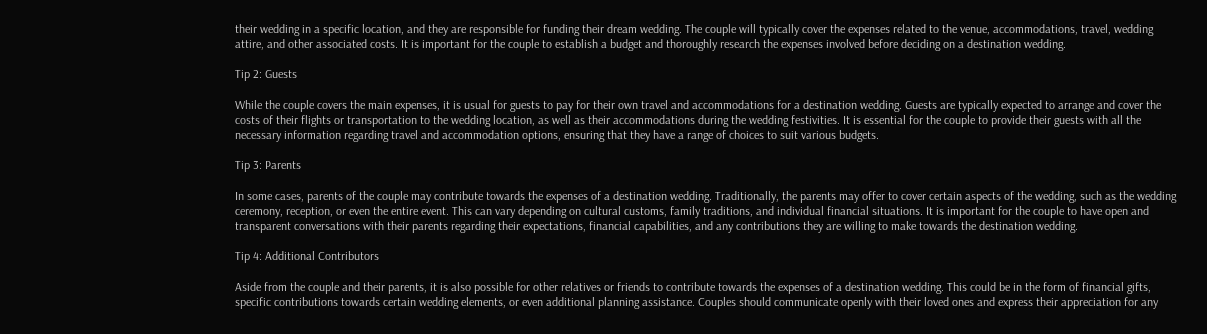their wedding in a specific location, and they are responsible for funding their dream wedding. The couple will typically cover the expenses related to the venue, accommodations, travel, wedding attire, and other associated costs. It is important for the couple to establish a budget and thoroughly research the expenses involved before deciding on a destination wedding.

Tip 2: Guests

While the couple covers the main expenses, it is usual for guests to pay for their own travel and accommodations for a destination wedding. Guests are typically expected to arrange and cover the costs of their flights or transportation to the wedding location, as well as their accommodations during the wedding festivities. It is essential for the couple to provide their guests with all the necessary information regarding travel and accommodation options, ensuring that they have a range of choices to suit various budgets.

Tip 3: Parents

In some cases, parents of the couple may contribute towards the expenses of a destination wedding. Traditionally, the parents may offer to cover certain aspects of the wedding, such as the wedding ceremony, reception, or even the entire event. This can vary depending on cultural customs, family traditions, and individual financial situations. It is important for the couple to have open and transparent conversations with their parents regarding their expectations, financial capabilities, and any contributions they are willing to make towards the destination wedding.

Tip 4: Additional Contributors

Aside from the couple and their parents, it is also possible for other relatives or friends to contribute towards the expenses of a destination wedding. This could be in the form of financial gifts, specific contributions towards certain wedding elements, or even additional planning assistance. Couples should communicate openly with their loved ones and express their appreciation for any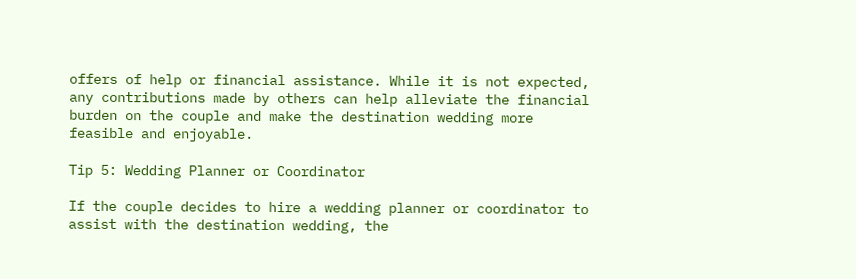offers of help or financial assistance. While it is not expected, any contributions made by others can help alleviate the financial burden on the couple and make the destination wedding more feasible and enjoyable.

Tip 5: Wedding Planner or Coordinator

If the couple decides to hire a wedding planner or coordinator to assist with the destination wedding, the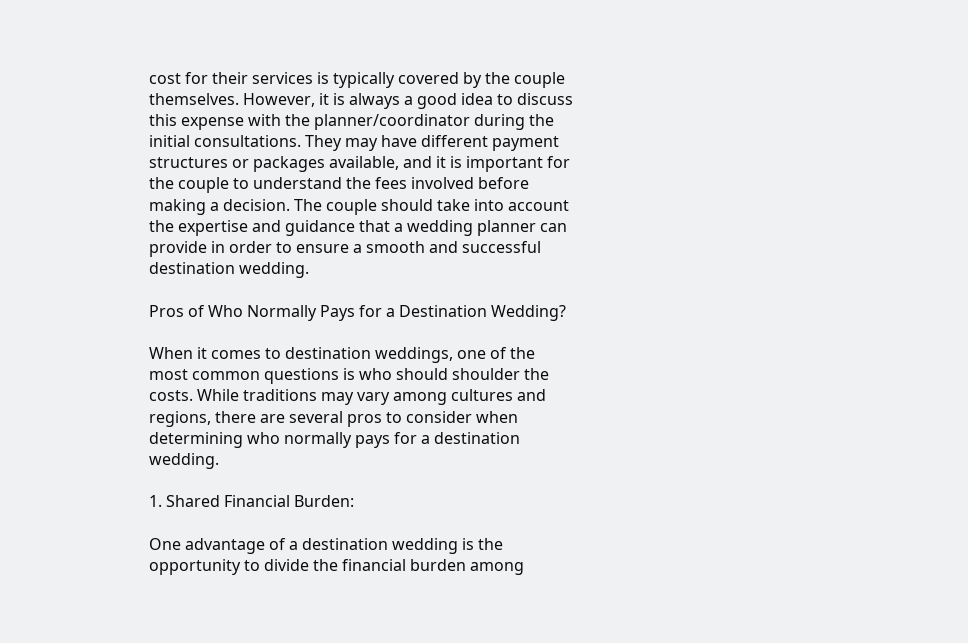cost for their services is typically covered by the couple themselves. However, it is always a good idea to discuss this expense with the planner/coordinator during the initial consultations. They may have different payment structures or packages available, and it is important for the couple to understand the fees involved before making a decision. The couple should take into account the expertise and guidance that a wedding planner can provide in order to ensure a smooth and successful destination wedding.

Pros of Who Normally Pays for a Destination Wedding?

When it comes to destination weddings, one of the most common questions is who should shoulder the costs. While traditions may vary among cultures and regions, there are several pros to consider when determining who normally pays for a destination wedding.

1. Shared Financial Burden:

One advantage of a destination wedding is the opportunity to divide the financial burden among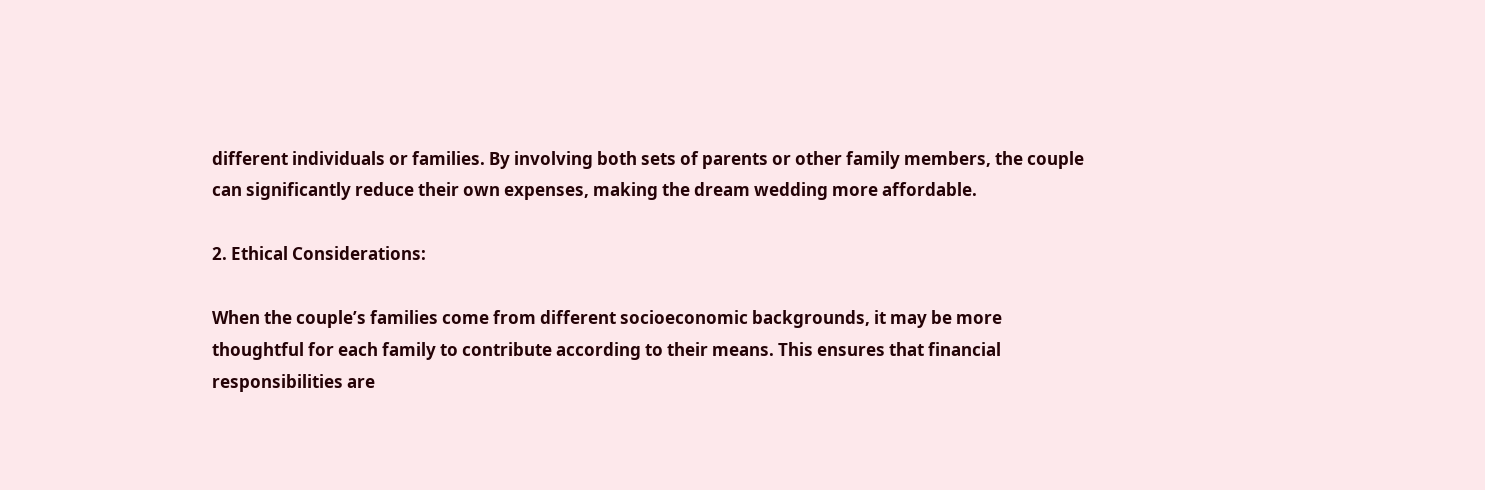different individuals or families. By involving both sets of parents or other family members, the couple can significantly reduce their own expenses, making the dream wedding more affordable.

2. Ethical Considerations:

When the couple’s families come from different socioeconomic backgrounds, it may be more thoughtful for each family to contribute according to their means. This ensures that financial responsibilities are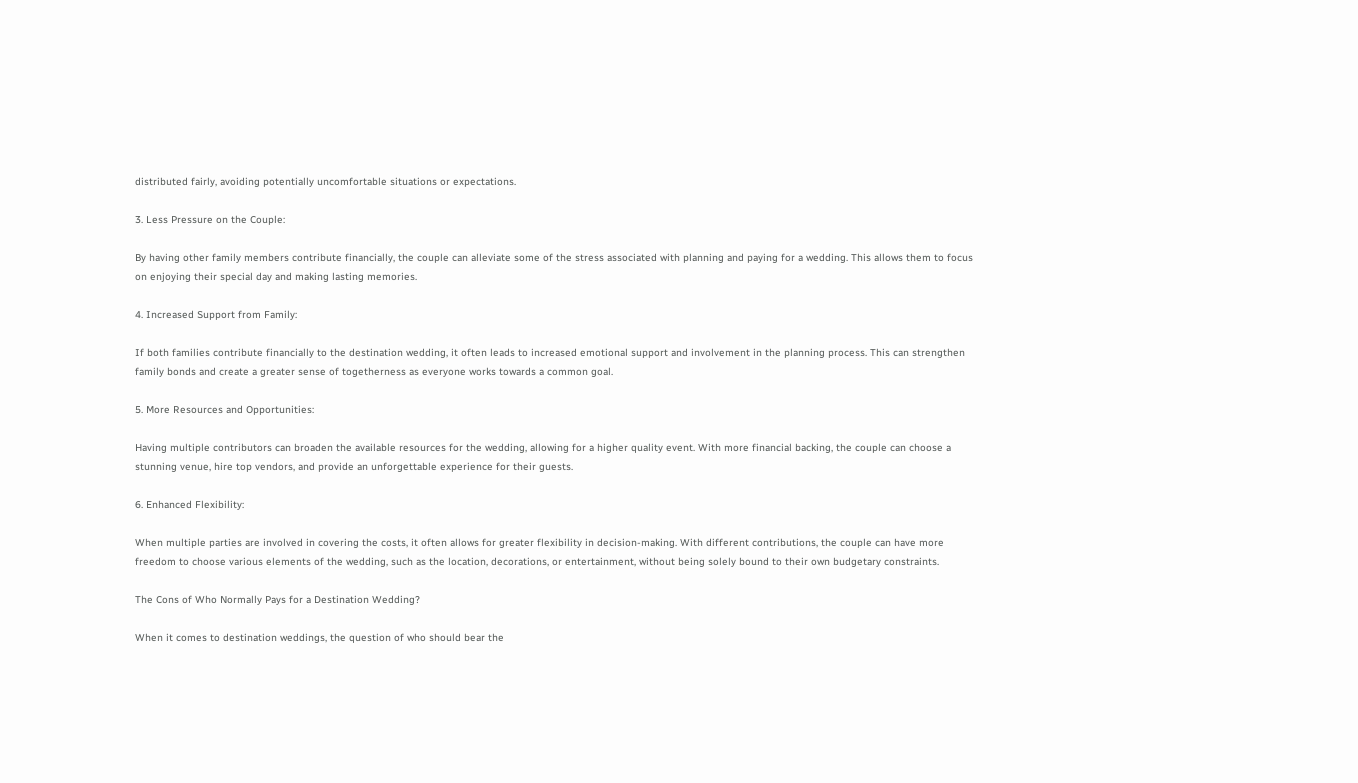distributed fairly, avoiding potentially uncomfortable situations or expectations.

3. Less Pressure on the Couple:

By having other family members contribute financially, the couple can alleviate some of the stress associated with planning and paying for a wedding. This allows them to focus on enjoying their special day and making lasting memories.

4. Increased Support from Family:

If both families contribute financially to the destination wedding, it often leads to increased emotional support and involvement in the planning process. This can strengthen family bonds and create a greater sense of togetherness as everyone works towards a common goal.

5. More Resources and Opportunities:

Having multiple contributors can broaden the available resources for the wedding, allowing for a higher quality event. With more financial backing, the couple can choose a stunning venue, hire top vendors, and provide an unforgettable experience for their guests.

6. Enhanced Flexibility:

When multiple parties are involved in covering the costs, it often allows for greater flexibility in decision-making. With different contributions, the couple can have more freedom to choose various elements of the wedding, such as the location, decorations, or entertainment, without being solely bound to their own budgetary constraints.

The Cons of Who Normally Pays for a Destination Wedding?

When it comes to destination weddings, the question of who should bear the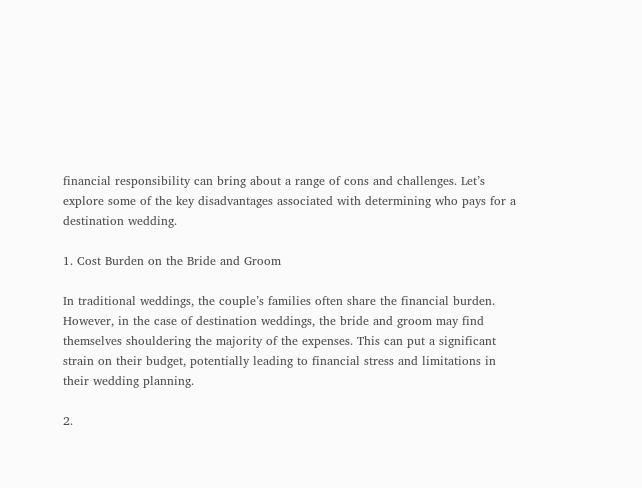financial responsibility can bring about a range of cons and challenges. Let’s explore some of the key disadvantages associated with determining who pays for a destination wedding.

1. Cost Burden on the Bride and Groom

In traditional weddings, the couple’s families often share the financial burden. However, in the case of destination weddings, the bride and groom may find themselves shouldering the majority of the expenses. This can put a significant strain on their budget, potentially leading to financial stress and limitations in their wedding planning.

2.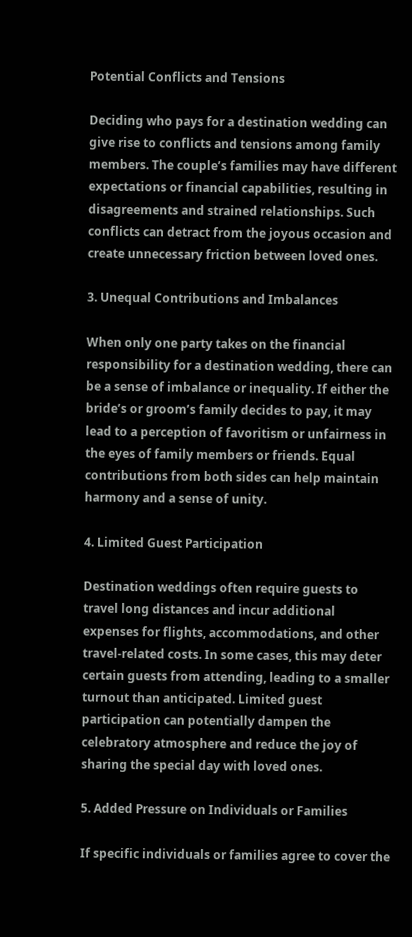Potential Conflicts and Tensions

Deciding who pays for a destination wedding can give rise to conflicts and tensions among family members. The couple’s families may have different expectations or financial capabilities, resulting in disagreements and strained relationships. Such conflicts can detract from the joyous occasion and create unnecessary friction between loved ones.

3. Unequal Contributions and Imbalances

When only one party takes on the financial responsibility for a destination wedding, there can be a sense of imbalance or inequality. If either the bride’s or groom’s family decides to pay, it may lead to a perception of favoritism or unfairness in the eyes of family members or friends. Equal contributions from both sides can help maintain harmony and a sense of unity.

4. Limited Guest Participation

Destination weddings often require guests to travel long distances and incur additional expenses for flights, accommodations, and other travel-related costs. In some cases, this may deter certain guests from attending, leading to a smaller turnout than anticipated. Limited guest participation can potentially dampen the celebratory atmosphere and reduce the joy of sharing the special day with loved ones.

5. Added Pressure on Individuals or Families

If specific individuals or families agree to cover the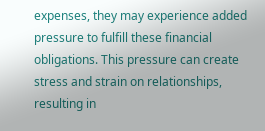expenses, they may experience added pressure to fulfill these financial obligations. This pressure can create stress and strain on relationships, resulting in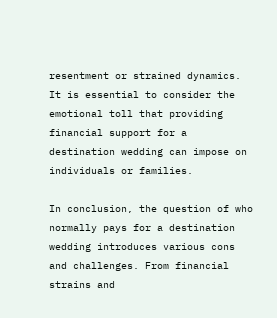resentment or strained dynamics. It is essential to consider the emotional toll that providing financial support for a destination wedding can impose on individuals or families.

In conclusion, the question of who normally pays for a destination wedding introduces various cons and challenges. From financial strains and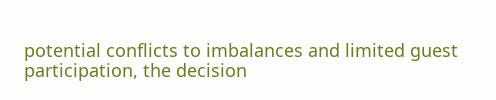potential conflicts to imbalances and limited guest participation, the decision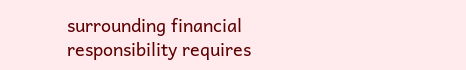surrounding financial responsibility requires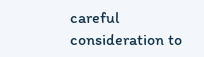careful consideration to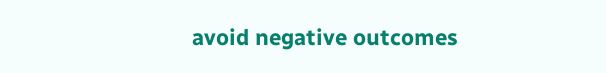avoid negative outcomes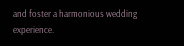and foster a harmonious wedding experience.